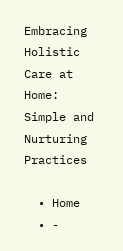Embracing Holistic Care at Home: Simple and Nurturing Practices

  • Home
  • -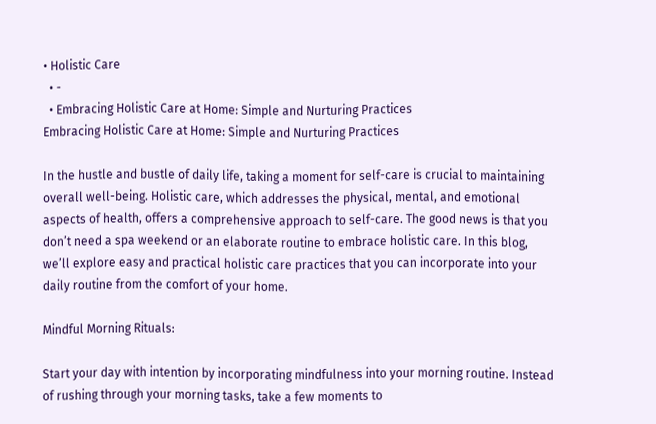• Holistic Care
  • -
  • Embracing Holistic Care at Home: Simple and Nurturing Practices
Embracing Holistic Care at Home: Simple and Nurturing Practices

In the hustle and bustle of daily life, taking a moment for self-care is crucial to maintaining overall well-being. Holistic care, which addresses the physical, mental, and emotional aspects of health, offers a comprehensive approach to self-care. The good news is that you don’t need a spa weekend or an elaborate routine to embrace holistic care. In this blog, we’ll explore easy and practical holistic care practices that you can incorporate into your daily routine from the comfort of your home.

Mindful Morning Rituals:

Start your day with intention by incorporating mindfulness into your morning routine. Instead of rushing through your morning tasks, take a few moments to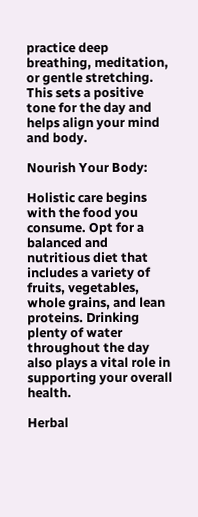practice deep breathing, meditation, or gentle stretching. This sets a positive tone for the day and helps align your mind and body.

Nourish Your Body:

Holistic care begins with the food you consume. Opt for a balanced and nutritious diet that includes a variety of fruits, vegetables, whole grains, and lean proteins. Drinking plenty of water throughout the day also plays a vital role in supporting your overall health.

Herbal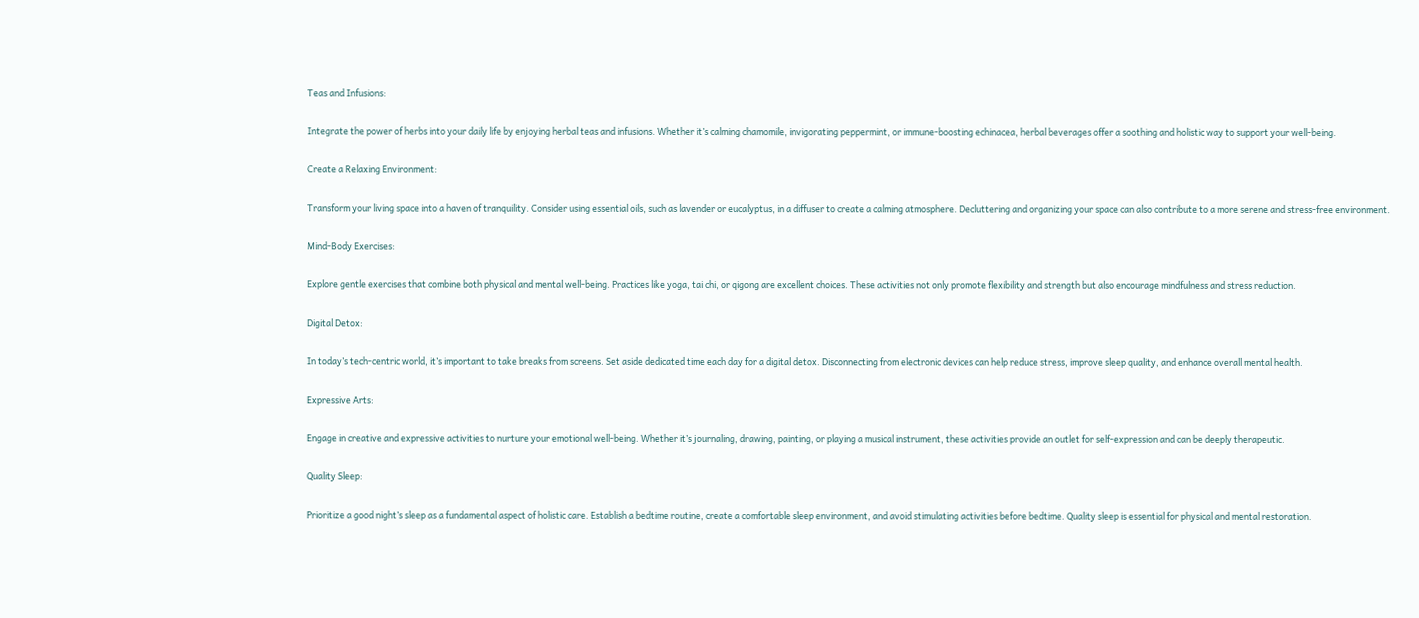Teas and Infusions:

Integrate the power of herbs into your daily life by enjoying herbal teas and infusions. Whether it’s calming chamomile, invigorating peppermint, or immune-boosting echinacea, herbal beverages offer a soothing and holistic way to support your well-being.

Create a Relaxing Environment:

Transform your living space into a haven of tranquility. Consider using essential oils, such as lavender or eucalyptus, in a diffuser to create a calming atmosphere. Decluttering and organizing your space can also contribute to a more serene and stress-free environment.

Mind-Body Exercises:

Explore gentle exercises that combine both physical and mental well-being. Practices like yoga, tai chi, or qigong are excellent choices. These activities not only promote flexibility and strength but also encourage mindfulness and stress reduction.

Digital Detox:

In today’s tech-centric world, it’s important to take breaks from screens. Set aside dedicated time each day for a digital detox. Disconnecting from electronic devices can help reduce stress, improve sleep quality, and enhance overall mental health.

Expressive Arts:

Engage in creative and expressive activities to nurture your emotional well-being. Whether it’s journaling, drawing, painting, or playing a musical instrument, these activities provide an outlet for self-expression and can be deeply therapeutic.

Quality Sleep:

Prioritize a good night’s sleep as a fundamental aspect of holistic care. Establish a bedtime routine, create a comfortable sleep environment, and avoid stimulating activities before bedtime. Quality sleep is essential for physical and mental restoration.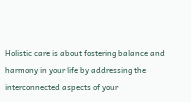Holistic care is about fostering balance and harmony in your life by addressing the interconnected aspects of your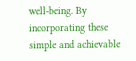well-being. By incorporating these simple and achievable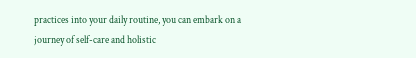practices into your daily routine, you can embark on a journey of self-care and holistic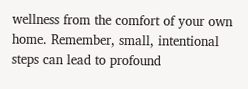wellness from the comfort of your own home. Remember, small, intentional steps can lead to profound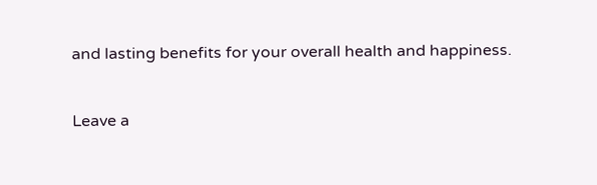and lasting benefits for your overall health and happiness.


Leave a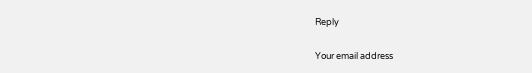Reply

Your email address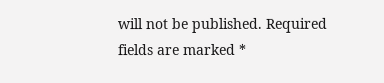will not be published. Required fields are marked *